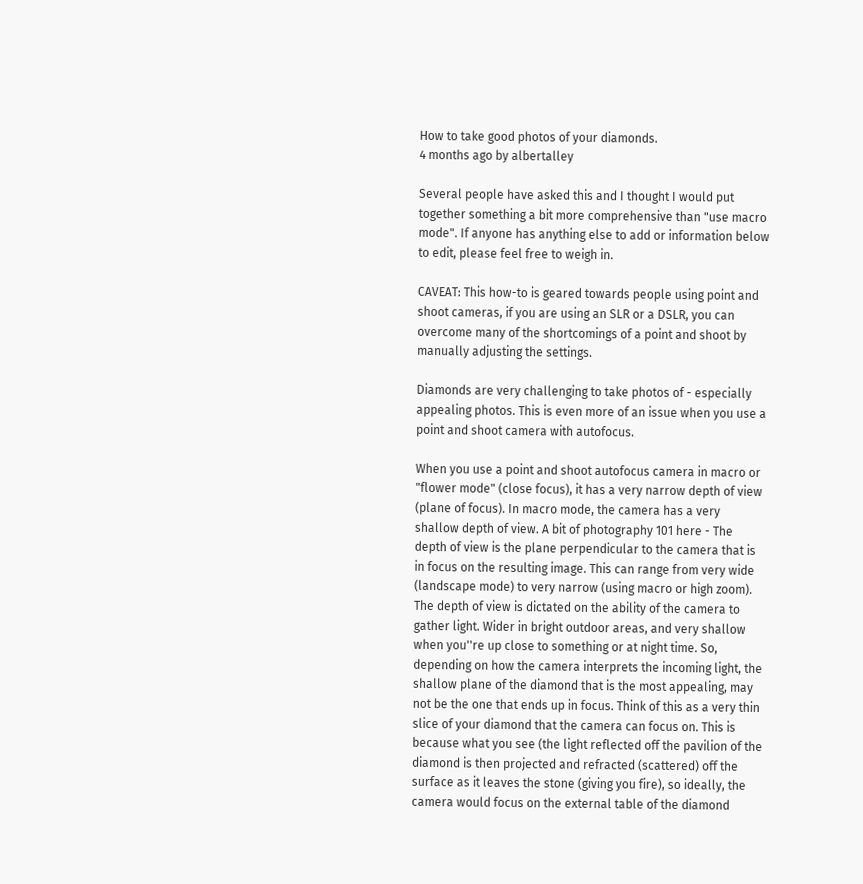How to take good photos of your diamonds.
4 months ago by albertalley

Several people have asked this and I thought I would put together something a bit more comprehensive than "use macro mode". If anyone has anything else to add or information below to edit, please feel free to weigh in.

CAVEAT: This how-to is geared towards people using point and shoot cameras, if you are using an SLR or a DSLR, you can overcome many of the shortcomings of a point and shoot by manually adjusting the settings.

Diamonds are very challenging to take photos of - especially appealing photos. This is even more of an issue when you use a point and shoot camera with autofocus.

When you use a point and shoot autofocus camera in macro or "flower mode" (close focus), it has a very narrow depth of view (plane of focus). In macro mode, the camera has a very shallow depth of view. A bit of photography 101 here - The depth of view is the plane perpendicular to the camera that is in focus on the resulting image. This can range from very wide (landscape mode) to very narrow (using macro or high zoom). The depth of view is dictated on the ability of the camera to gather light. Wider in bright outdoor areas, and very shallow when you''re up close to something or at night time. So, depending on how the camera interprets the incoming light, the shallow plane of the diamond that is the most appealing, may not be the one that ends up in focus. Think of this as a very thin slice of your diamond that the camera can focus on. This is because what you see (the light reflected off the pavilion of the diamond is then projected and refracted (scattered) off the surface as it leaves the stone (giving you fire), so ideally, the camera would focus on the external table of the diamond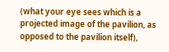(what your eye sees which is a projected image of the pavilion, as opposed to the pavilion itself),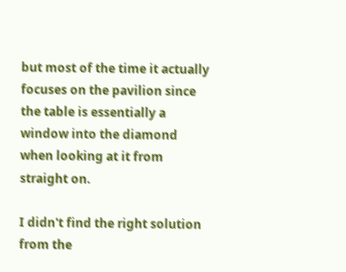but most of the time it actually focuses on the pavilion since the table is essentially a window into the diamond when looking at it from straight on.

I didn't find the right solution from the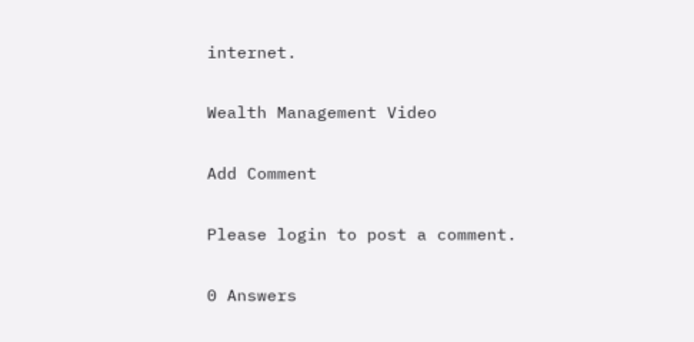internet.

Wealth Management Video

Add Comment

Please login to post a comment.

0 Answers